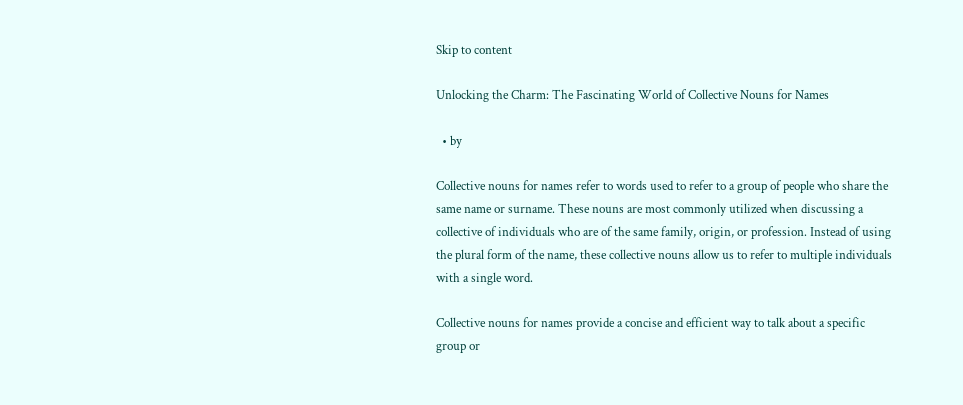Skip to content

Unlocking the Charm: The Fascinating World of Collective Nouns for Names

  • by

Collective nouns for names refer to words used to refer to a group of people who share the same name or surname. These nouns are most commonly utilized when discussing a collective of individuals who are of the same family, origin, or profession. Instead of using the plural form of the name, these collective nouns allow us to refer to multiple individuals with a single word.

Collective nouns for names provide a concise and efficient way to talk about a specific group or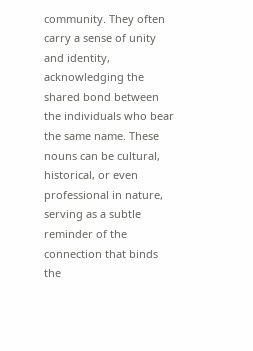community. They often carry a sense of unity and identity, acknowledging the shared bond between the individuals who bear the same name. These nouns can be cultural, historical, or even professional in nature, serving as a subtle reminder of the connection that binds the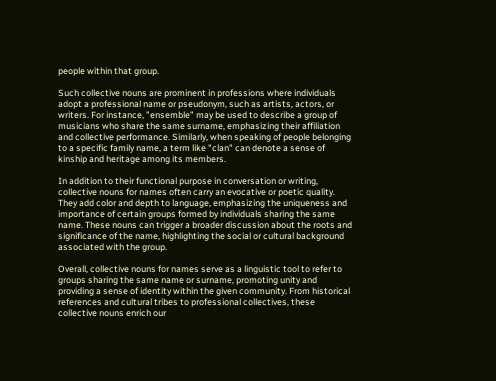people within that group.

Such collective nouns are prominent in professions where individuals adopt a professional name or pseudonym, such as artists, actors, or writers. For instance, "ensemble" may be used to describe a group of musicians who share the same surname, emphasizing their affiliation and collective performance. Similarly, when speaking of people belonging to a specific family name, a term like "clan" can denote a sense of kinship and heritage among its members.

In addition to their functional purpose in conversation or writing, collective nouns for names often carry an evocative or poetic quality. They add color and depth to language, emphasizing the uniqueness and importance of certain groups formed by individuals sharing the same name. These nouns can trigger a broader discussion about the roots and significance of the name, highlighting the social or cultural background associated with the group.

Overall, collective nouns for names serve as a linguistic tool to refer to groups sharing the same name or surname, promoting unity and providing a sense of identity within the given community. From historical references and cultural tribes to professional collectives, these collective nouns enrich our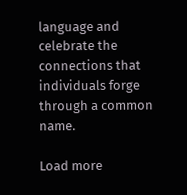language and celebrate the connections that individuals forge through a common name.

Load more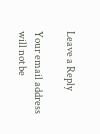Leave a Reply

Your email address will not be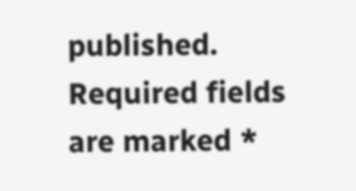published. Required fields are marked *